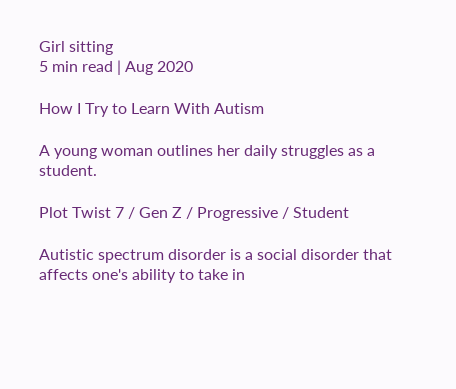Girl sitting
5 min read | Aug 2020

How I Try to Learn With Autism

A young woman outlines her daily struggles as a student.

Plot Twist 7 / Gen Z / Progressive / Student

Autistic spectrum disorder is a social disorder that affects one's ability to take in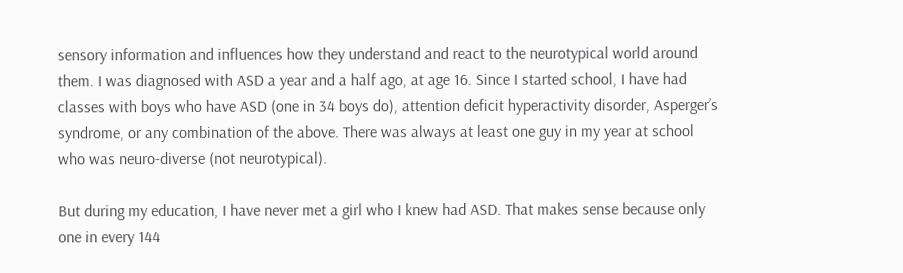sensory information and influences how they understand and react to the neurotypical world around them. I was diagnosed with ASD a year and a half ago, at age 16. Since I started school, I have had classes with boys who have ASD (one in 34 boys do), attention deficit hyperactivity disorder, Asperger’s syndrome, or any combination of the above. There was always at least one guy in my year at school who was neuro-diverse (not neurotypical).

But during my education, I have never met a girl who I knew had ASD. That makes sense because only one in every 144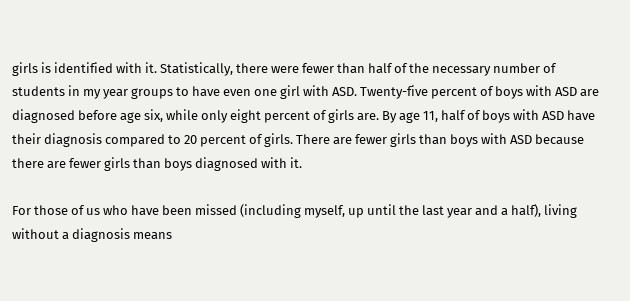girls is identified with it. Statistically, there were fewer than half of the necessary number of students in my year groups to have even one girl with ASD. Twenty-five percent of boys with ASD are diagnosed before age six, while only eight percent of girls are. By age 11, half of boys with ASD have their diagnosis compared to 20 percent of girls. There are fewer girls than boys with ASD because there are fewer girls than boys diagnosed with it.

For those of us who have been missed (including myself, up until the last year and a half), living without a diagnosis means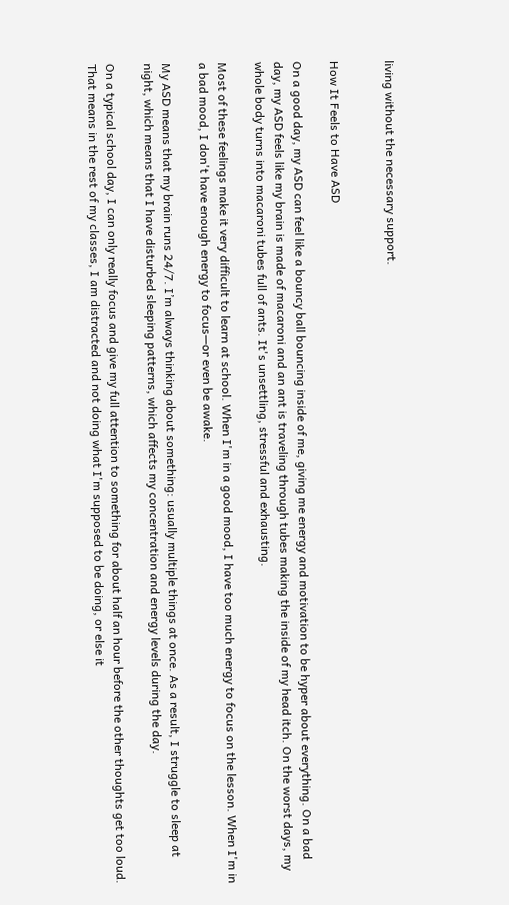living without the necessary support.


How It Feels to Have ASD

On a good day, my ASD can feel like a bouncy ball bouncing inside of me, giving me energy and motivation to be hyper about everything. On a bad day, my ASD feels like my brain is made of macaroni and an ant is traveling through tubes making the inside of my head itch. On the worst days, my whole body turns into macaroni tubes full of ants. It's unsettling, stressful and exhausting.

Most of these feelings make it very difficult to learn at school. When I'm in a good mood, I have too much energy to focus on the lesson. When I'm in a bad mood, I don't have enough energy to focus—or even be awake.

My ASD means that my brain runs 24/7. I’m always thinking about something: usually multiple things at once. As a result, I struggle to sleep at night, which means that I have disturbed sleeping patterns, which affects my concentration and energy levels during the day.

On a typical school day, I can only really focus and give my full attention to something for about half an hour before the other thoughts get too loud. That means in the rest of my classes, I am distracted and not doing what I'm supposed to be doing, or else it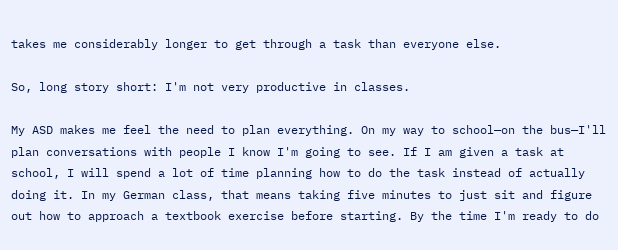takes me considerably longer to get through a task than everyone else.

So, long story short: I'm not very productive in classes.

My ASD makes me feel the need to plan everything. On my way to school—on the bus—I'll plan conversations with people I know I'm going to see. If I am given a task at school, I will spend a lot of time planning how to do the task instead of actually doing it. In my German class, that means taking five minutes to just sit and figure out how to approach a textbook exercise before starting. By the time I'm ready to do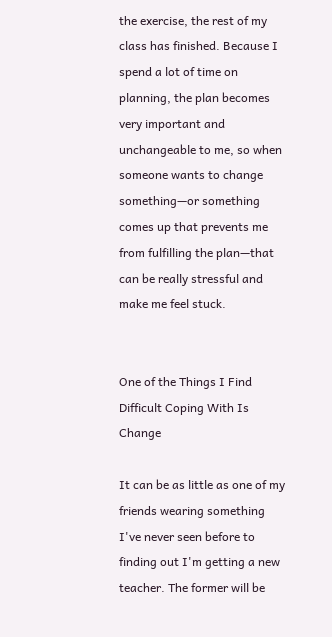the exercise, the rest of my class has finished. Because I spend a lot of time on planning, the plan becomes very important and unchangeable to me, so when someone wants to change something—or something comes up that prevents me from fulfilling the plan—that can be really stressful and make me feel stuck.


One of the Things I Find Difficult Coping With Is Change

It can be as little as one of my friends wearing something I've never seen before to finding out I'm getting a new teacher. The former will be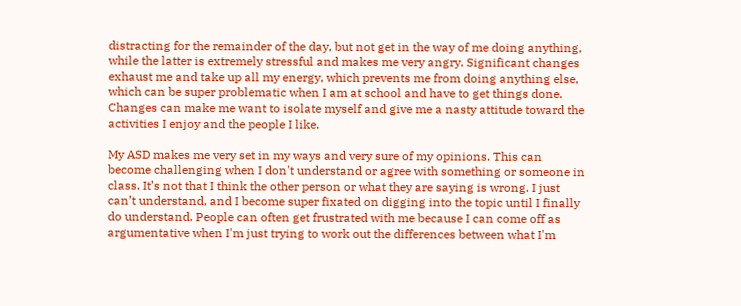distracting for the remainder of the day, but not get in the way of me doing anything, while the latter is extremely stressful and makes me very angry. Significant changes exhaust me and take up all my energy, which prevents me from doing anything else, which can be super problematic when I am at school and have to get things done. Changes can make me want to isolate myself and give me a nasty attitude toward the activities I enjoy and the people I like.

My ASD makes me very set in my ways and very sure of my opinions. This can become challenging when I don't understand or agree with something or someone in class. It’s not that I think the other person or what they are saying is wrong. I just can’t understand, and I become super fixated on digging into the topic until I finally do understand. People can often get frustrated with me because I can come off as argumentative when I'm just trying to work out the differences between what I'm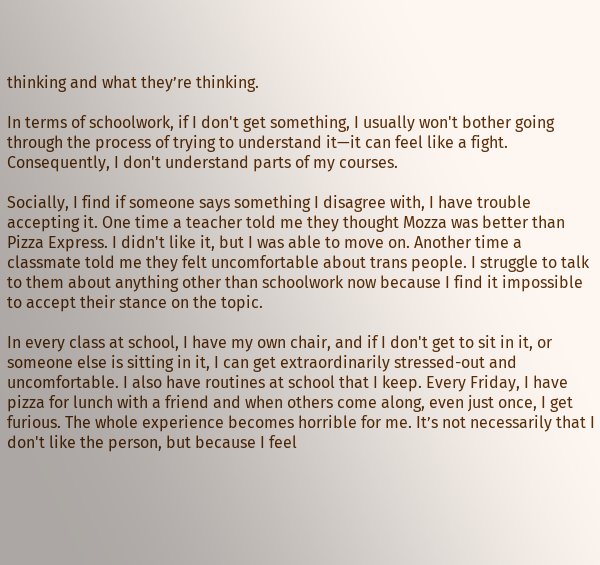thinking and what they’re thinking.

In terms of schoolwork, if I don't get something, I usually won't bother going through the process of trying to understand it—it can feel like a fight. Consequently, I don't understand parts of my courses.

Socially, I find if someone says something I disagree with, I have trouble accepting it. One time a teacher told me they thought Mozza was better than Pizza Express. I didn't like it, but I was able to move on. Another time a classmate told me they felt uncomfortable about trans people. I struggle to talk to them about anything other than schoolwork now because I find it impossible to accept their stance on the topic.

In every class at school, I have my own chair, and if I don't get to sit in it, or someone else is sitting in it, I can get extraordinarily stressed-out and uncomfortable. I also have routines at school that I keep. Every Friday, I have pizza for lunch with a friend and when others come along, even just once, I get furious. The whole experience becomes horrible for me. It’s not necessarily that I don't like the person, but because I feel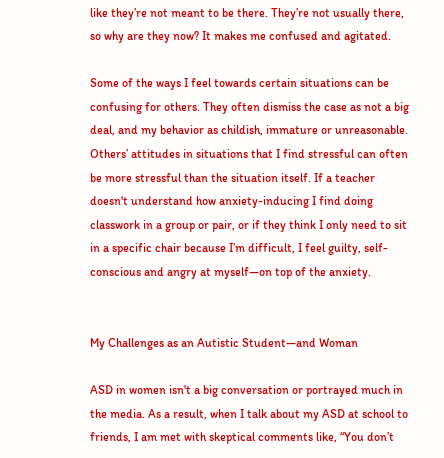like they’re not meant to be there. They’re not usually there, so why are they now? It makes me confused and agitated.

Some of the ways I feel towards certain situations can be confusing for others. They often dismiss the case as not a big deal, and my behavior as childish, immature or unreasonable. Others’ attitudes in situations that I find stressful can often be more stressful than the situation itself. If a teacher doesn't understand how anxiety-inducing I find doing classwork in a group or pair, or if they think I only need to sit in a specific chair because I’m difficult, I feel guilty, self-conscious and angry at myself—on top of the anxiety.


My Challenges as an Autistic Student—and Woman

ASD in women isn't a big conversation or portrayed much in the media. As a result, when I talk about my ASD at school to friends, I am met with skeptical comments like, “You don’t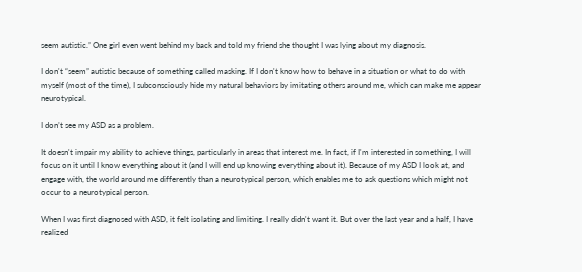seem autistic.” One girl even went behind my back and told my friend she thought I was lying about my diagnosis.

I don't “seem” autistic because of something called masking. If I don't know how to behave in a situation or what to do with myself (most of the time), I subconsciously hide my natural behaviors by imitating others around me, which can make me appear neurotypical.

I don’t see my ASD as a problem.

It doesn't impair my ability to achieve things, particularly in areas that interest me. In fact, if I'm interested in something, I will focus on it until I know everything about it (and I will end up knowing everything about it). Because of my ASD I look at, and engage with, the world around me differently than a neurotypical person, which enables me to ask questions which might not occur to a neurotypical person.

When I was first diagnosed with ASD, it felt isolating and limiting. I really didn't want it. But over the last year and a half, I have realized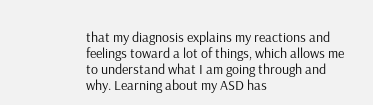that my diagnosis explains my reactions and feelings toward a lot of things, which allows me to understand what I am going through and why. Learning about my ASD has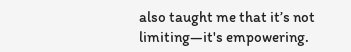also taught me that it’s not limiting—it's empowering.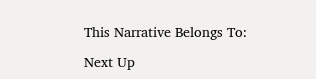This Narrative Belongs To:

Next Up